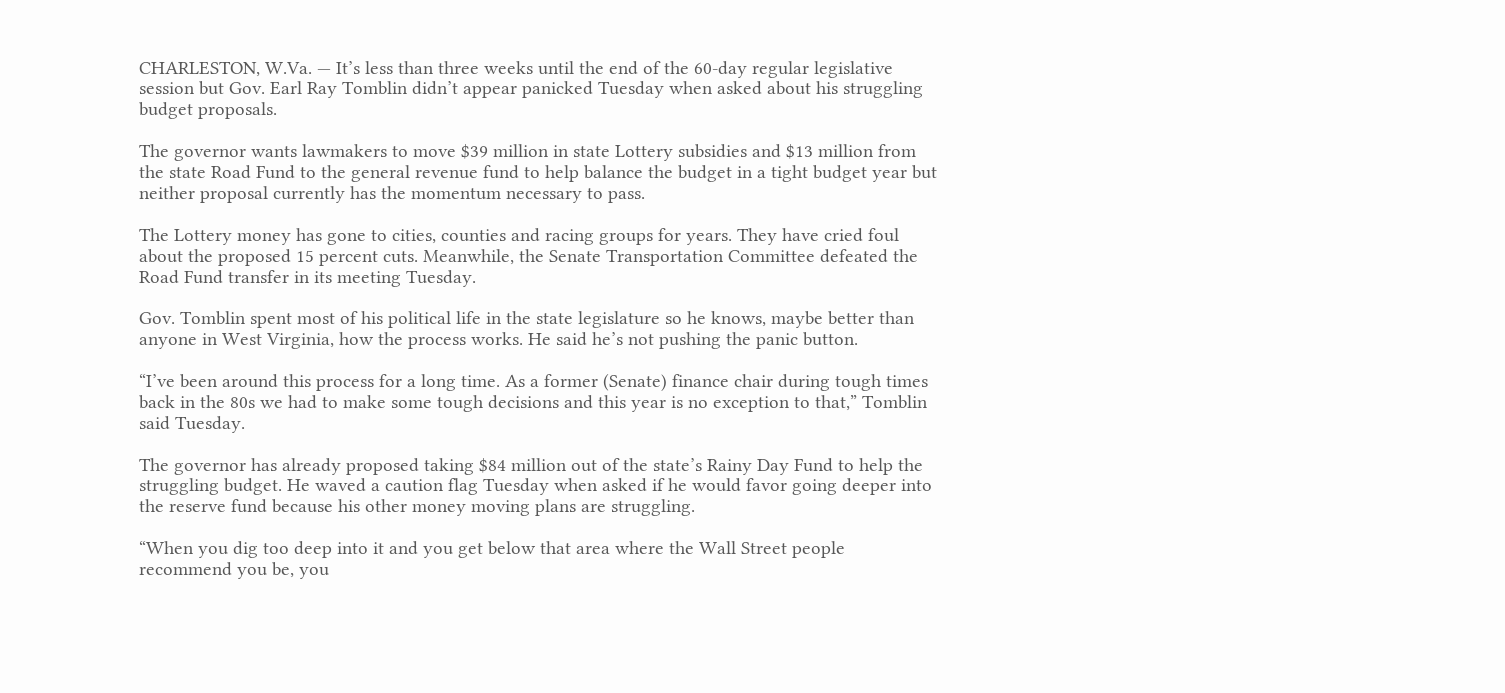CHARLESTON, W.Va. — It’s less than three weeks until the end of the 60-day regular legislative session but Gov. Earl Ray Tomblin didn’t appear panicked Tuesday when asked about his struggling budget proposals.

The governor wants lawmakers to move $39 million in state Lottery subsidies and $13 million from the state Road Fund to the general revenue fund to help balance the budget in a tight budget year but neither proposal currently has the momentum necessary to pass.

The Lottery money has gone to cities, counties and racing groups for years. They have cried foul about the proposed 15 percent cuts. Meanwhile, the Senate Transportation Committee defeated the Road Fund transfer in its meeting Tuesday.

Gov. Tomblin spent most of his political life in the state legislature so he knows, maybe better than anyone in West Virginia, how the process works. He said he’s not pushing the panic button.

“I’ve been around this process for a long time. As a former (Senate) finance chair during tough times back in the 80s we had to make some tough decisions and this year is no exception to that,” Tomblin said Tuesday.

The governor has already proposed taking $84 million out of the state’s Rainy Day Fund to help the struggling budget. He waved a caution flag Tuesday when asked if he would favor going deeper into the reserve fund because his other money moving plans are struggling.

“When you dig too deep into it and you get below that area where the Wall Street people recommend you be, you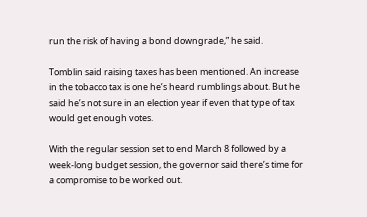run the risk of having a bond downgrade,” he said.

Tomblin said raising taxes has been mentioned. An increase in the tobacco tax is one he’s heard rumblings about. But he said he’s not sure in an election year if even that type of tax would get enough votes.

With the regular session set to end March 8 followed by a week-long budget session, the governor said there’s time for a compromise to be worked out.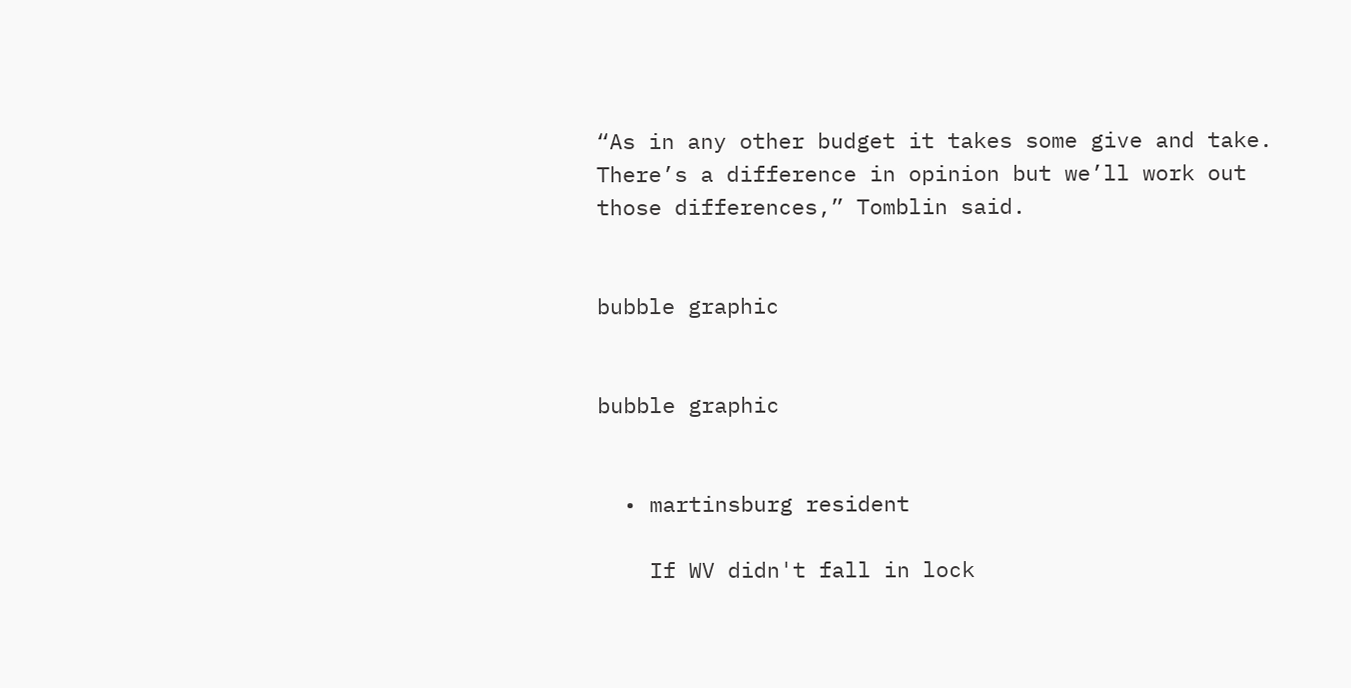“As in any other budget it takes some give and take. There’s a difference in opinion but we’ll work out those differences,” Tomblin said.


bubble graphic


bubble graphic


  • martinsburg resident

    If WV didn't fall in lock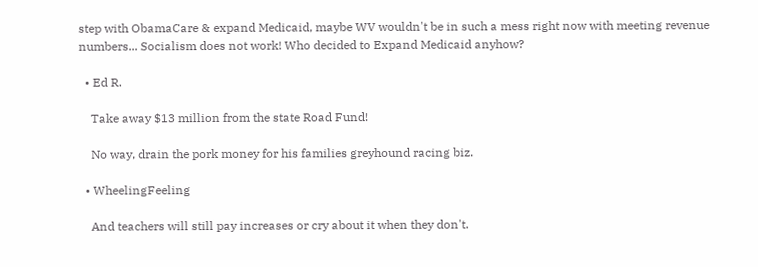step with ObamaCare & expand Medicaid, maybe WV wouldn't be in such a mess right now with meeting revenue numbers... Socialism does not work! Who decided to Expand Medicaid anyhow?

  • Ed R.

    Take away $13 million from the state Road Fund!

    No way, drain the pork money for his families greyhound racing biz.

  • WheelingFeeling

    And teachers will still pay increases or cry about it when they don't.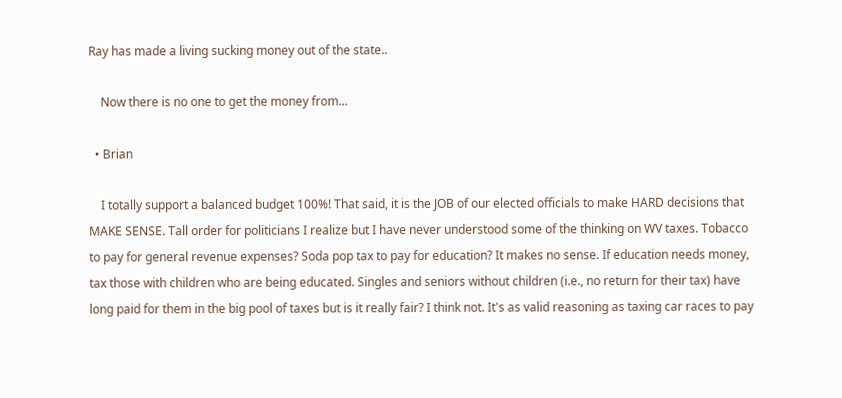Ray has made a living sucking money out of the state..

    Now there is no one to get the money from...

  • Brian

    I totally support a balanced budget 100%! That said, it is the JOB of our elected officials to make HARD decisions that MAKE SENSE. Tall order for politicians I realize but I have never understood some of the thinking on WV taxes. Tobacco to pay for general revenue expenses? Soda pop tax to pay for education? It makes no sense. If education needs money, tax those with children who are being educated. Singles and seniors without children (i.e., no return for their tax) have long paid for them in the big pool of taxes but is it really fair? I think not. It's as valid reasoning as taxing car races to pay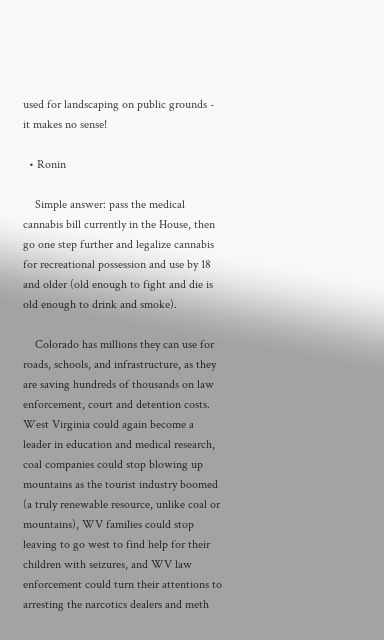used for landscaping on public grounds - it makes no sense!

  • Ronin

    Simple answer: pass the medical cannabis bill currently in the House, then go one step further and legalize cannabis for recreational possession and use by 18 and older (old enough to fight and die is old enough to drink and smoke).

    Colorado has millions they can use for roads, schools, and infrastructure, as they are saving hundreds of thousands on law enforcement, court and detention costs. West Virginia could again become a leader in education and medical research, coal companies could stop blowing up mountains as the tourist industry boomed (a truly renewable resource, unlike coal or mountains), WV families could stop leaving to go west to find help for their children with seizures, and WV law enforcement could turn their attentions to arresting the narcotics dealers and meth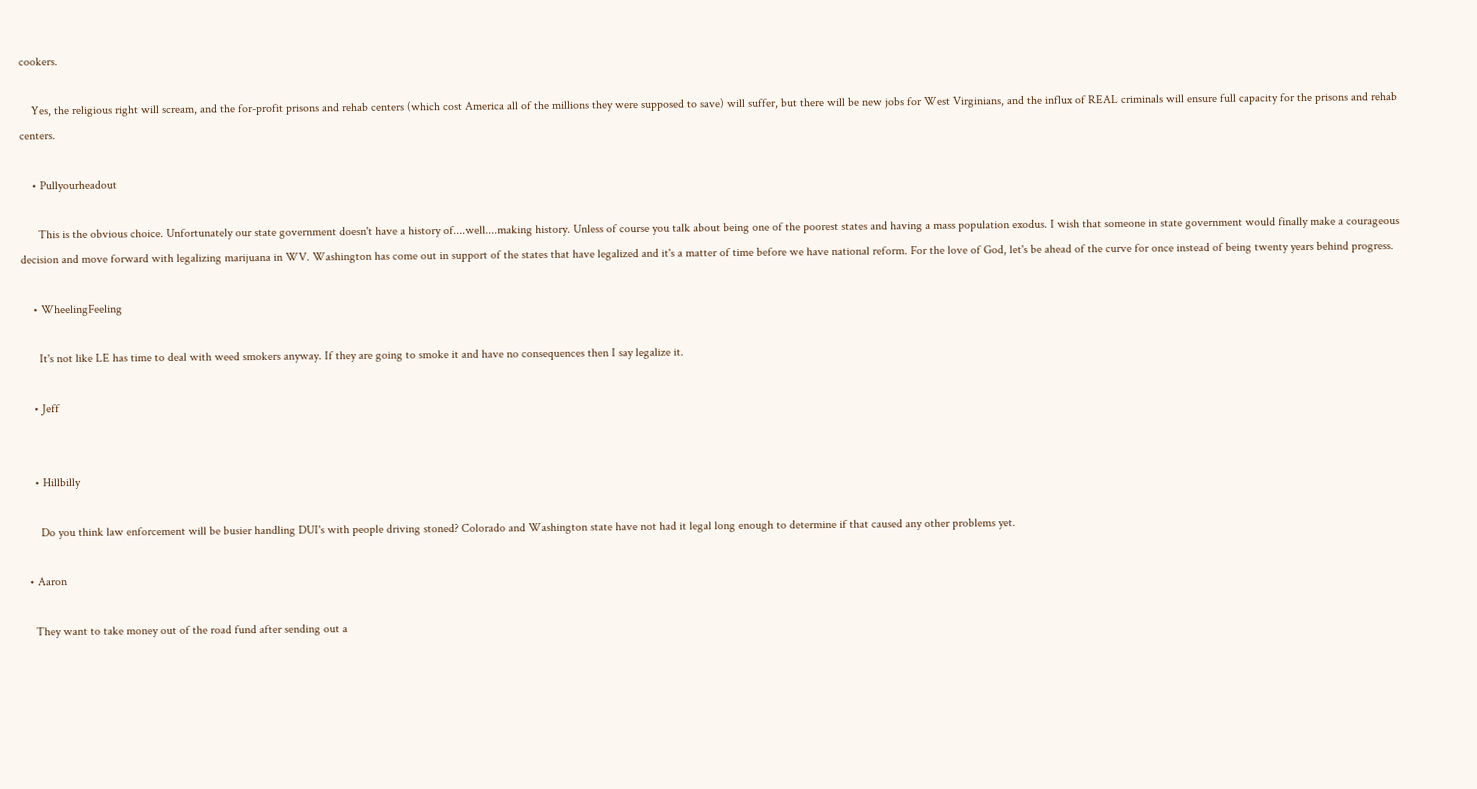cookers.

    Yes, the religious right will scream, and the for-profit prisons and rehab centers (which cost America all of the millions they were supposed to save) will suffer, but there will be new jobs for West Virginians, and the influx of REAL criminals will ensure full capacity for the prisons and rehab centers.

    • Pullyourheadout

      This is the obvious choice. Unfortunately our state government doesn't have a history of....well....making history. Unless of course you talk about being one of the poorest states and having a mass population exodus. I wish that someone in state government would finally make a courageous decision and move forward with legalizing marijuana in WV. Washington has come out in support of the states that have legalized and it's a matter of time before we have national reform. For the love of God, let's be ahead of the curve for once instead of being twenty years behind progress.

    • WheelingFeeling

      It's not like LE has time to deal with weed smokers anyway. If they are going to smoke it and have no consequences then I say legalize it.

    • Jeff


    • Hillbilly

      Do you think law enforcement will be busier handling DUI's with people driving stoned? Colorado and Washington state have not had it legal long enough to determine if that caused any other problems yet.

  • Aaron

    They want to take money out of the road fund after sending out a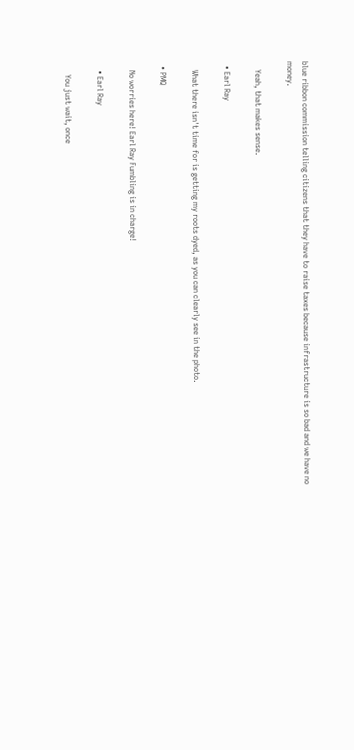blue ribbon commission telling citizens that they have to raise taxes because infrastructure is so bad and we have no money.

    Yeah, that makes sense.

  • Earl Ray

    What there isn't time for is getting my roots dyed, as you can clearly see in the photo.

  • PMQ

    No worries here! Earl Ray Fumbling is in charge!

    • Earl Ray

      You just wait, once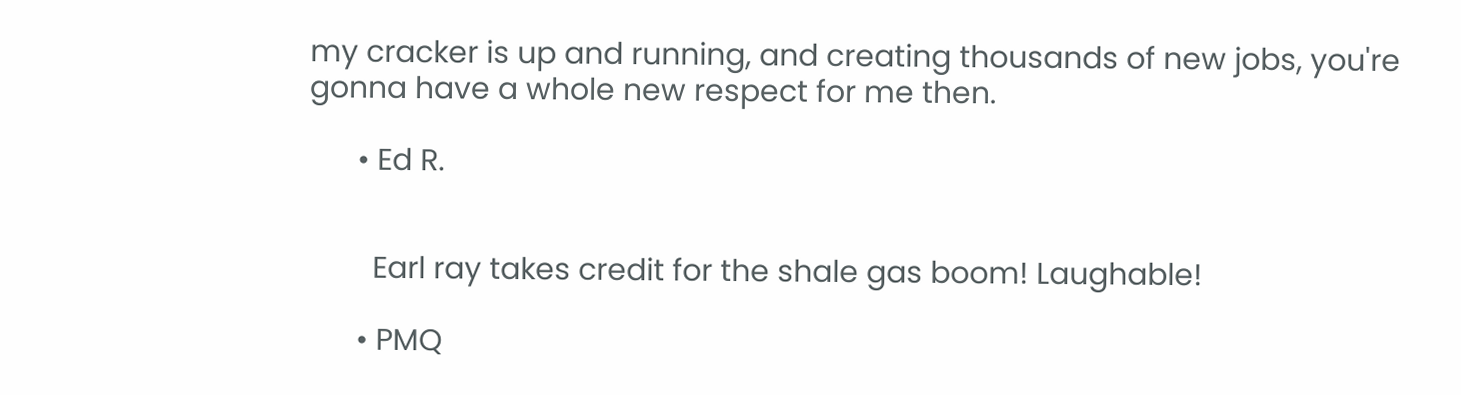my cracker is up and running, and creating thousands of new jobs, you're gonna have a whole new respect for me then.

      • Ed R.


        Earl ray takes credit for the shale gas boom! Laughable!

      • PMQ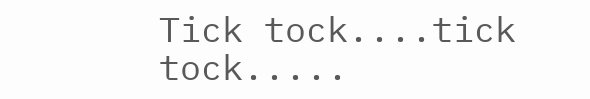Tick tock....tick tock.....